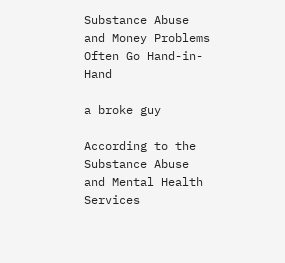Substance Abuse and Money Problems Often Go Hand-in-Hand

a broke guy

According to the Substance Abuse and Mental Health Services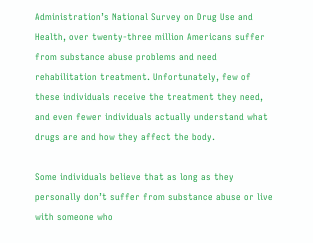Administration’s National Survey on Drug Use and Health, over twenty-three million Americans suffer from substance abuse problems and need rehabilitation treatment. Unfortunately, few of these individuals receive the treatment they need, and even fewer individuals actually understand what drugs are and how they affect the body.

Some individuals believe that as long as they personally don’t suffer from substance abuse or live with someone who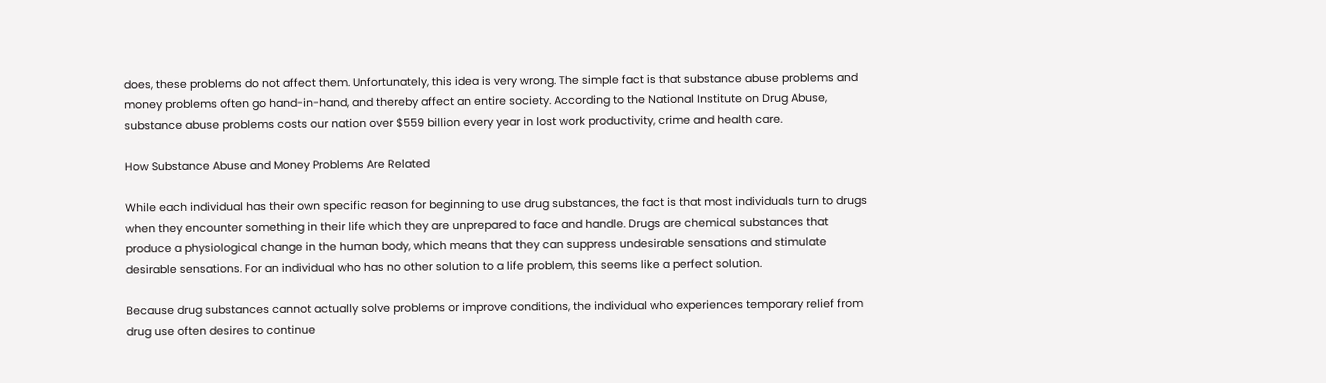does, these problems do not affect them. Unfortunately, this idea is very wrong. The simple fact is that substance abuse problems and money problems often go hand-in-hand, and thereby affect an entire society. According to the National Institute on Drug Abuse, substance abuse problems costs our nation over $559 billion every year in lost work productivity, crime and health care.

How Substance Abuse and Money Problems Are Related

While each individual has their own specific reason for beginning to use drug substances, the fact is that most individuals turn to drugs when they encounter something in their life which they are unprepared to face and handle. Drugs are chemical substances that produce a physiological change in the human body, which means that they can suppress undesirable sensations and stimulate desirable sensations. For an individual who has no other solution to a life problem, this seems like a perfect solution.

Because drug substances cannot actually solve problems or improve conditions, the individual who experiences temporary relief from drug use often desires to continue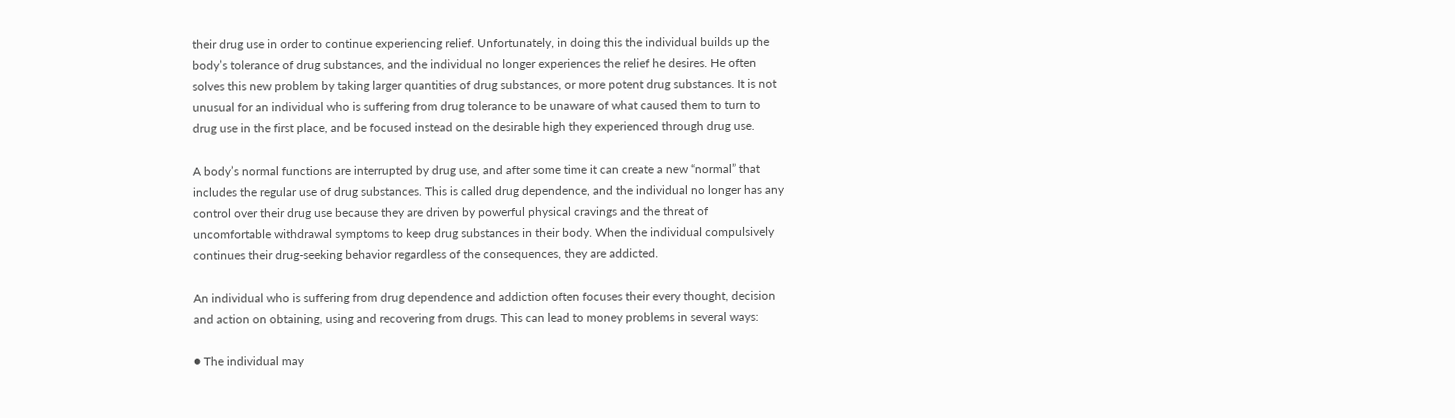their drug use in order to continue experiencing relief. Unfortunately, in doing this the individual builds up the body’s tolerance of drug substances, and the individual no longer experiences the relief he desires. He often solves this new problem by taking larger quantities of drug substances, or more potent drug substances. It is not unusual for an individual who is suffering from drug tolerance to be unaware of what caused them to turn to drug use in the first place, and be focused instead on the desirable high they experienced through drug use.

A body’s normal functions are interrupted by drug use, and after some time it can create a new “normal” that includes the regular use of drug substances. This is called drug dependence, and the individual no longer has any control over their drug use because they are driven by powerful physical cravings and the threat of uncomfortable withdrawal symptoms to keep drug substances in their body. When the individual compulsively continues their drug-seeking behavior regardless of the consequences, they are addicted.

An individual who is suffering from drug dependence and addiction often focuses their every thought, decision and action on obtaining, using and recovering from drugs. This can lead to money problems in several ways:

● The individual may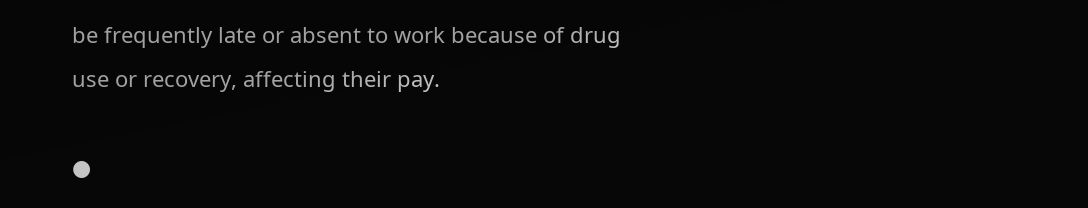be frequently late or absent to work because of drug use or recovery, affecting their pay.

●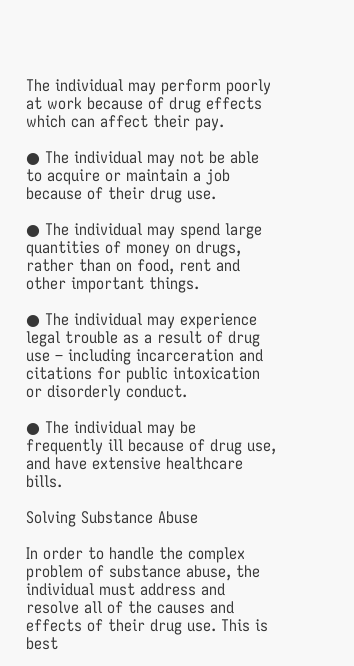The individual may perform poorly at work because of drug effects which can affect their pay.

● The individual may not be able to acquire or maintain a job because of their drug use.

● The individual may spend large quantities of money on drugs, rather than on food, rent and other important things.

● The individual may experience legal trouble as a result of drug use – including incarceration and citations for public intoxication or disorderly conduct.

● The individual may be frequently ill because of drug use, and have extensive healthcare bills.

Solving Substance Abuse

In order to handle the complex problem of substance abuse, the individual must address and resolve all of the causes and effects of their drug use. This is best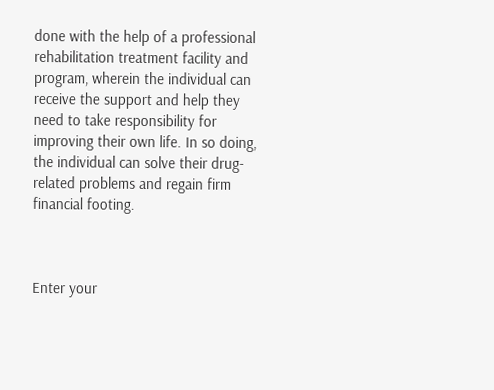done with the help of a professional rehabilitation treatment facility and program, wherein the individual can receive the support and help they need to take responsibility for improving their own life. In so doing, the individual can solve their drug-related problems and regain firm financial footing.



Enter your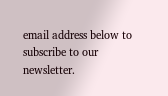email address below to subscribe to our newsletter.